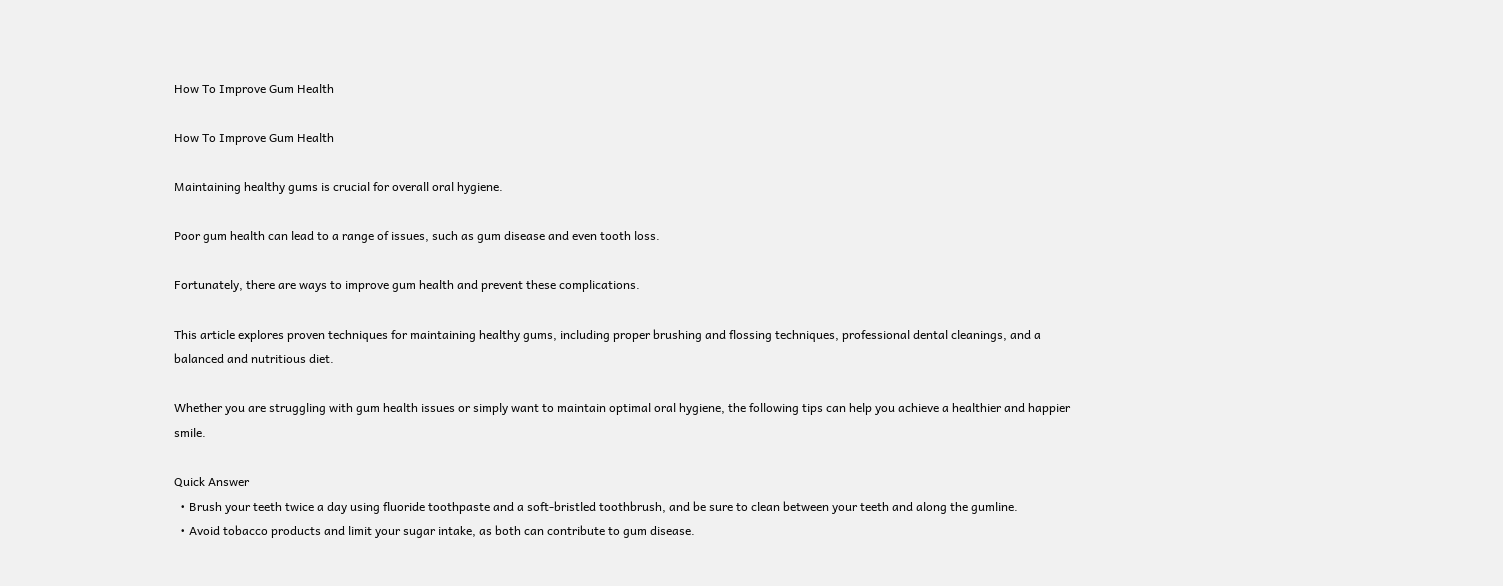How To Improve Gum Health

How To Improve Gum Health

Maintaining healthy gums is crucial for overall oral hygiene.

Poor gum health can lead to a range of issues, such as gum disease and even tooth loss.

Fortunately, there are ways to improve gum health and prevent these complications.

This article explores proven techniques for maintaining healthy gums, including proper brushing and flossing techniques, professional dental cleanings, and a balanced and nutritious diet.

Whether you are struggling with gum health issues or simply want to maintain optimal oral hygiene, the following tips can help you achieve a healthier and happier smile.

Quick Answer
  • Brush your teeth twice a day using fluoride toothpaste and a soft-bristled toothbrush, and be sure to clean between your teeth and along the gumline.
  • Avoid tobacco products and limit your sugar intake, as both can contribute to gum disease.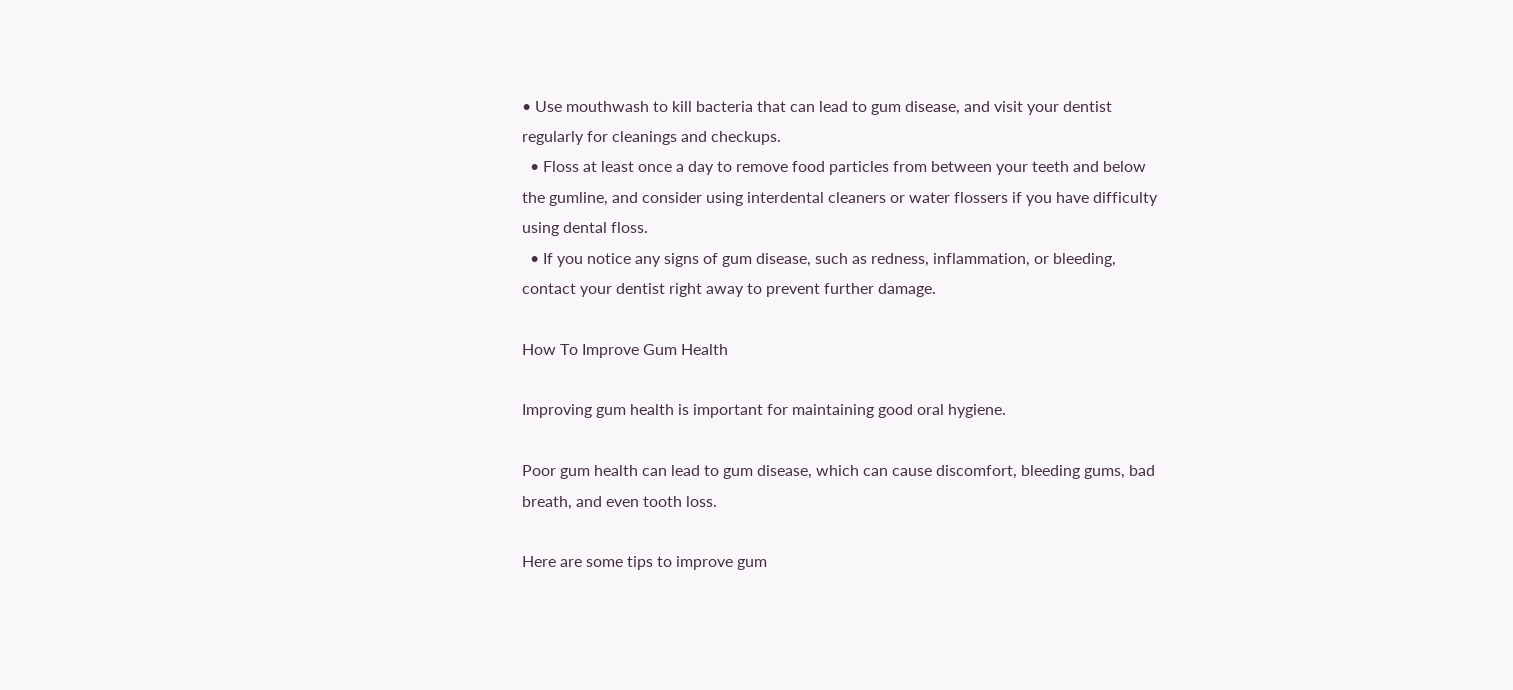• Use mouthwash to kill bacteria that can lead to gum disease, and visit your dentist regularly for cleanings and checkups.
  • Floss at least once a day to remove food particles from between your teeth and below the gumline, and consider using interdental cleaners or water flossers if you have difficulty using dental floss.
  • If you notice any signs of gum disease, such as redness, inflammation, or bleeding, contact your dentist right away to prevent further damage.

How To Improve Gum Health

Improving gum health is important for maintaining good oral hygiene.

Poor gum health can lead to gum disease, which can cause discomfort, bleeding gums, bad breath, and even tooth loss.

Here are some tips to improve gum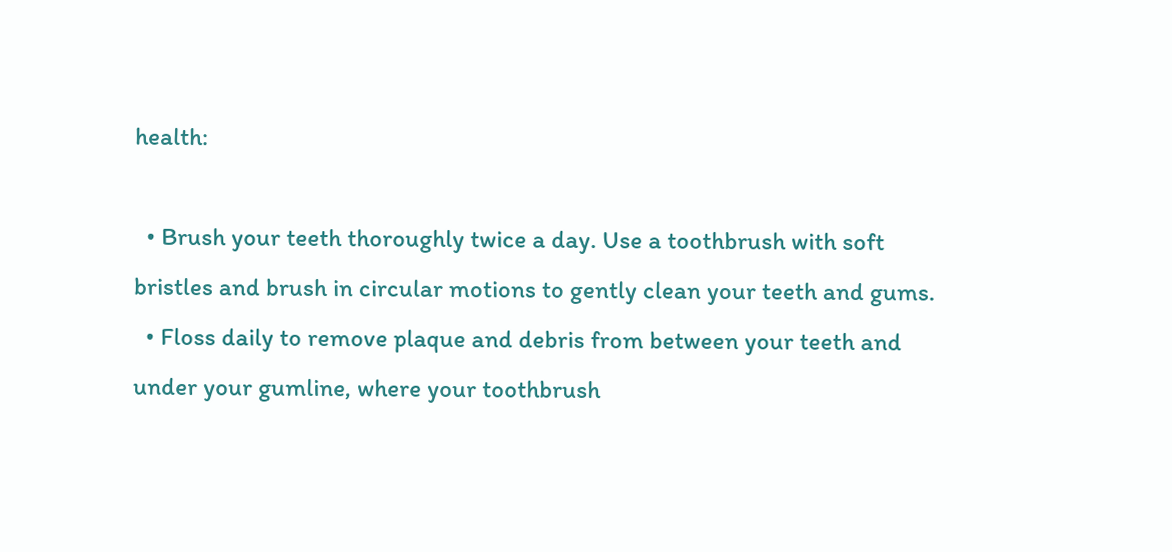health:

  • Brush your teeth thoroughly twice a day. Use a toothbrush with soft bristles and brush in circular motions to gently clean your teeth and gums.
  • Floss daily to remove plaque and debris from between your teeth and under your gumline, where your toothbrush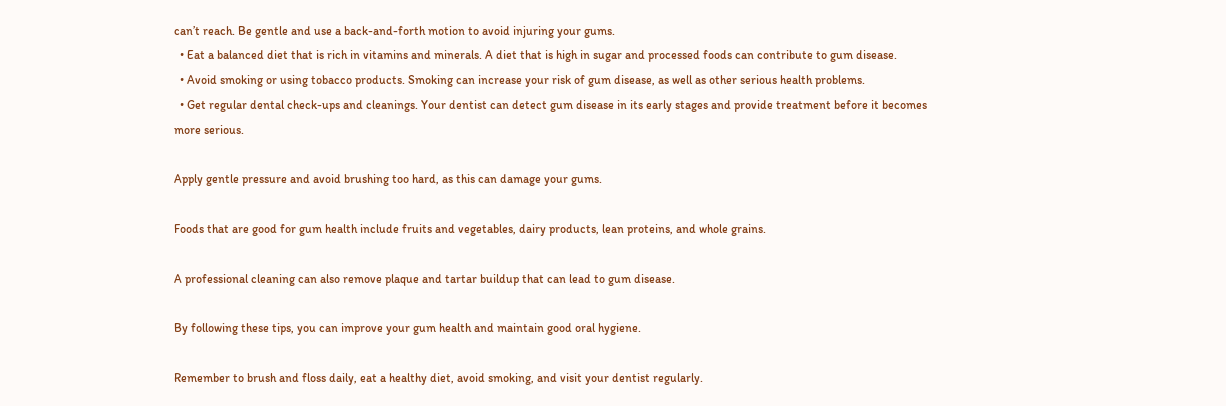can’t reach. Be gentle and use a back-and-forth motion to avoid injuring your gums.
  • Eat a balanced diet that is rich in vitamins and minerals. A diet that is high in sugar and processed foods can contribute to gum disease.
  • Avoid smoking or using tobacco products. Smoking can increase your risk of gum disease, as well as other serious health problems.
  • Get regular dental check-ups and cleanings. Your dentist can detect gum disease in its early stages and provide treatment before it becomes more serious.

Apply gentle pressure and avoid brushing too hard, as this can damage your gums.

Foods that are good for gum health include fruits and vegetables, dairy products, lean proteins, and whole grains.

A professional cleaning can also remove plaque and tartar buildup that can lead to gum disease.

By following these tips, you can improve your gum health and maintain good oral hygiene.

Remember to brush and floss daily, eat a healthy diet, avoid smoking, and visit your dentist regularly.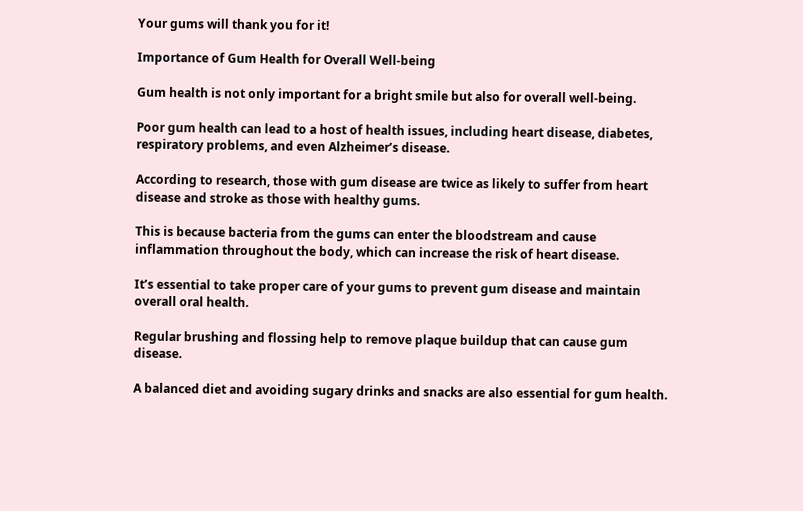Your gums will thank you for it!

Importance of Gum Health for Overall Well-being

Gum health is not only important for a bright smile but also for overall well-being.

Poor gum health can lead to a host of health issues, including heart disease, diabetes, respiratory problems, and even Alzheimer’s disease.

According to research, those with gum disease are twice as likely to suffer from heart disease and stroke as those with healthy gums.

This is because bacteria from the gums can enter the bloodstream and cause inflammation throughout the body, which can increase the risk of heart disease.

It’s essential to take proper care of your gums to prevent gum disease and maintain overall oral health.

Regular brushing and flossing help to remove plaque buildup that can cause gum disease.

A balanced diet and avoiding sugary drinks and snacks are also essential for gum health.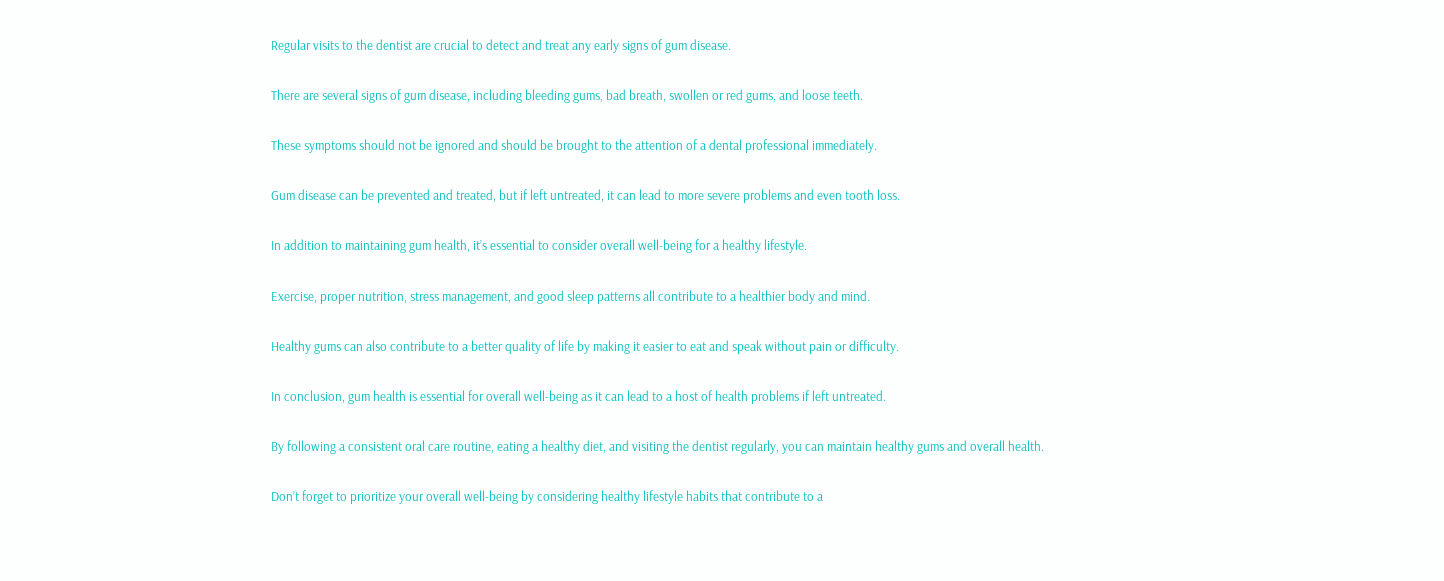Regular visits to the dentist are crucial to detect and treat any early signs of gum disease.

There are several signs of gum disease, including bleeding gums, bad breath, swollen or red gums, and loose teeth.

These symptoms should not be ignored and should be brought to the attention of a dental professional immediately.

Gum disease can be prevented and treated, but if left untreated, it can lead to more severe problems and even tooth loss.

In addition to maintaining gum health, it’s essential to consider overall well-being for a healthy lifestyle.

Exercise, proper nutrition, stress management, and good sleep patterns all contribute to a healthier body and mind.

Healthy gums can also contribute to a better quality of life by making it easier to eat and speak without pain or difficulty.

In conclusion, gum health is essential for overall well-being as it can lead to a host of health problems if left untreated.

By following a consistent oral care routine, eating a healthy diet, and visiting the dentist regularly, you can maintain healthy gums and overall health.

Don’t forget to prioritize your overall well-being by considering healthy lifestyle habits that contribute to a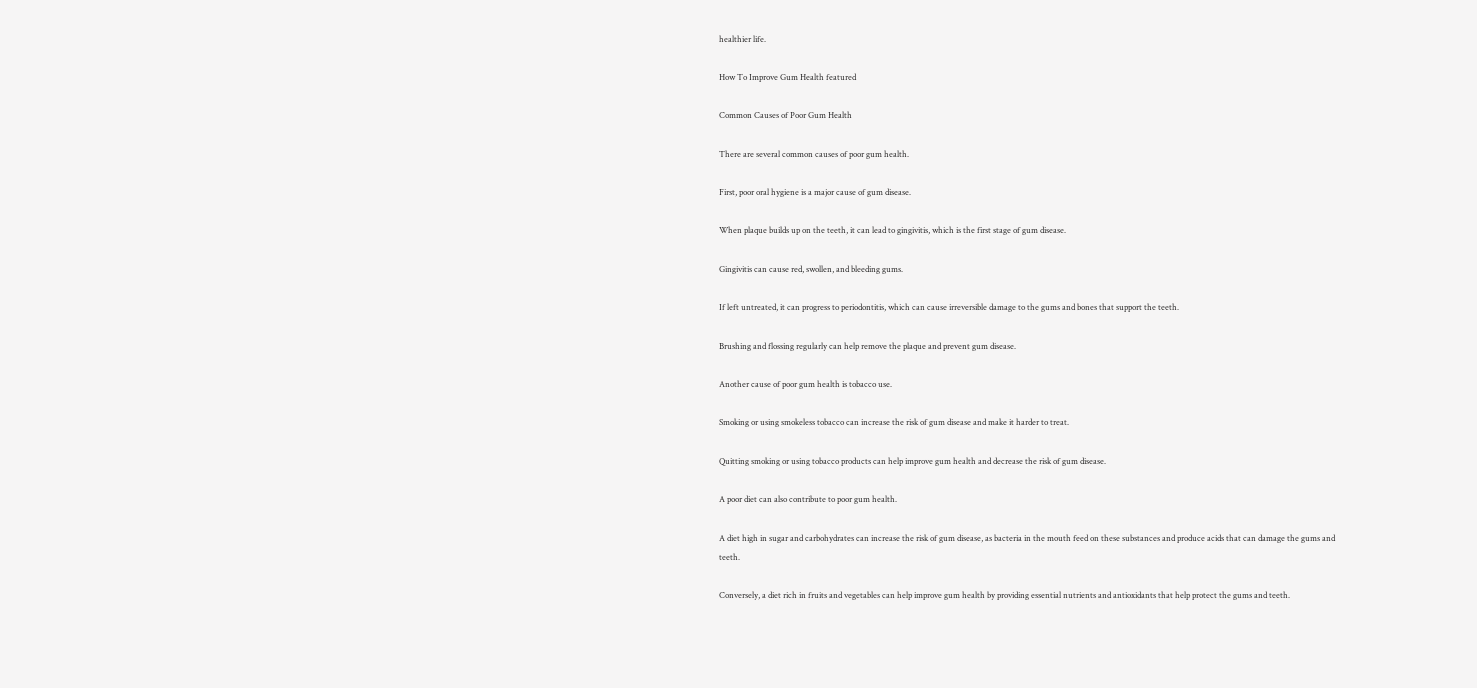healthier life.

How To Improve Gum Health featured

Common Causes of Poor Gum Health

There are several common causes of poor gum health.

First, poor oral hygiene is a major cause of gum disease.

When plaque builds up on the teeth, it can lead to gingivitis, which is the first stage of gum disease.

Gingivitis can cause red, swollen, and bleeding gums.

If left untreated, it can progress to periodontitis, which can cause irreversible damage to the gums and bones that support the teeth.

Brushing and flossing regularly can help remove the plaque and prevent gum disease.

Another cause of poor gum health is tobacco use.

Smoking or using smokeless tobacco can increase the risk of gum disease and make it harder to treat.

Quitting smoking or using tobacco products can help improve gum health and decrease the risk of gum disease.

A poor diet can also contribute to poor gum health.

A diet high in sugar and carbohydrates can increase the risk of gum disease, as bacteria in the mouth feed on these substances and produce acids that can damage the gums and teeth.

Conversely, a diet rich in fruits and vegetables can help improve gum health by providing essential nutrients and antioxidants that help protect the gums and teeth.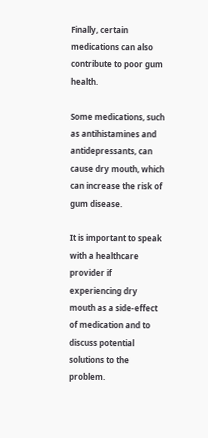Finally, certain medications can also contribute to poor gum health.

Some medications, such as antihistamines and antidepressants, can cause dry mouth, which can increase the risk of gum disease.

It is important to speak with a healthcare provider if experiencing dry mouth as a side-effect of medication and to discuss potential solutions to the problem.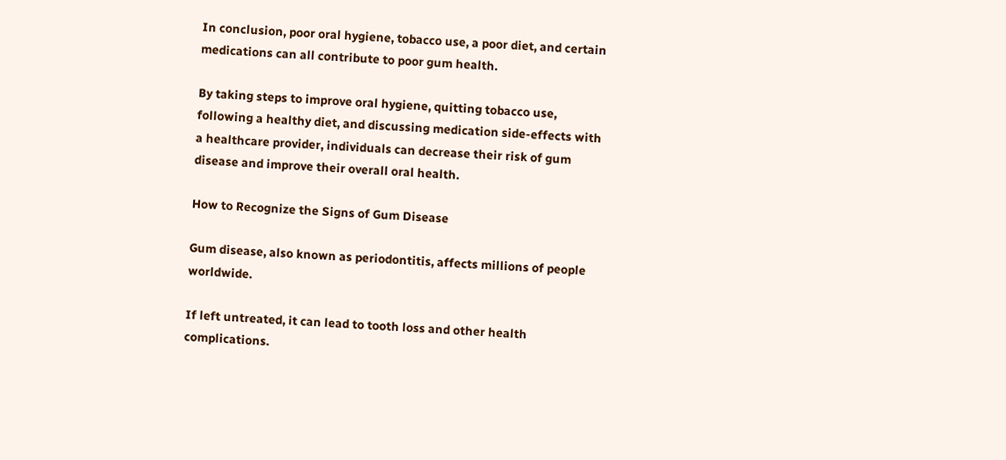In conclusion, poor oral hygiene, tobacco use, a poor diet, and certain medications can all contribute to poor gum health.

By taking steps to improve oral hygiene, quitting tobacco use, following a healthy diet, and discussing medication side-effects with a healthcare provider, individuals can decrease their risk of gum disease and improve their overall oral health.

How to Recognize the Signs of Gum Disease

Gum disease, also known as periodontitis, affects millions of people worldwide.

If left untreated, it can lead to tooth loss and other health complications.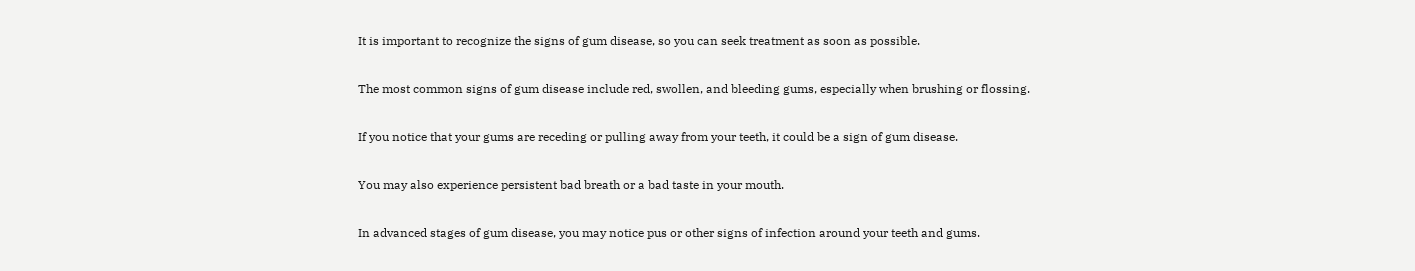It is important to recognize the signs of gum disease, so you can seek treatment as soon as possible.

The most common signs of gum disease include red, swollen, and bleeding gums, especially when brushing or flossing.

If you notice that your gums are receding or pulling away from your teeth, it could be a sign of gum disease.

You may also experience persistent bad breath or a bad taste in your mouth.

In advanced stages of gum disease, you may notice pus or other signs of infection around your teeth and gums.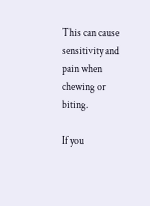This can cause sensitivity and pain when chewing or biting.

If you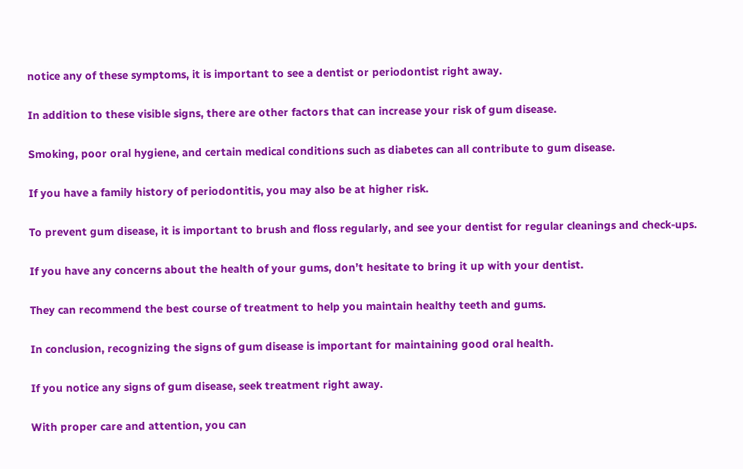notice any of these symptoms, it is important to see a dentist or periodontist right away.

In addition to these visible signs, there are other factors that can increase your risk of gum disease.

Smoking, poor oral hygiene, and certain medical conditions such as diabetes can all contribute to gum disease.

If you have a family history of periodontitis, you may also be at higher risk.

To prevent gum disease, it is important to brush and floss regularly, and see your dentist for regular cleanings and check-ups.

If you have any concerns about the health of your gums, don’t hesitate to bring it up with your dentist.

They can recommend the best course of treatment to help you maintain healthy teeth and gums.

In conclusion, recognizing the signs of gum disease is important for maintaining good oral health.

If you notice any signs of gum disease, seek treatment right away.

With proper care and attention, you can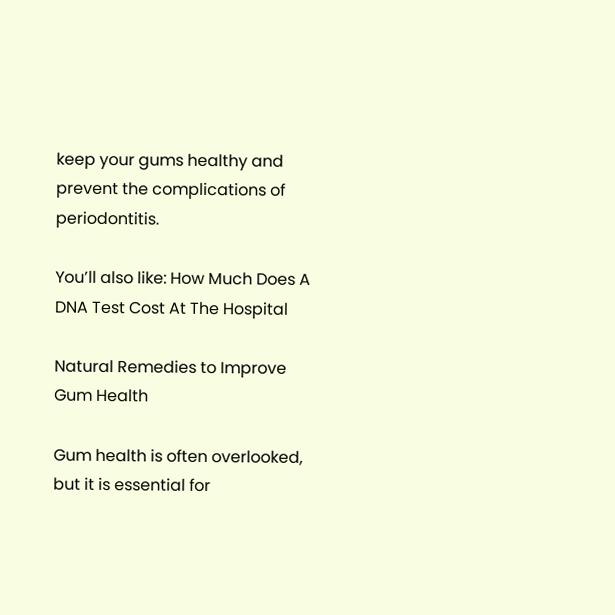keep your gums healthy and prevent the complications of periodontitis.

You’ll also like: How Much Does A DNA Test Cost At The Hospital

Natural Remedies to Improve Gum Health

Gum health is often overlooked, but it is essential for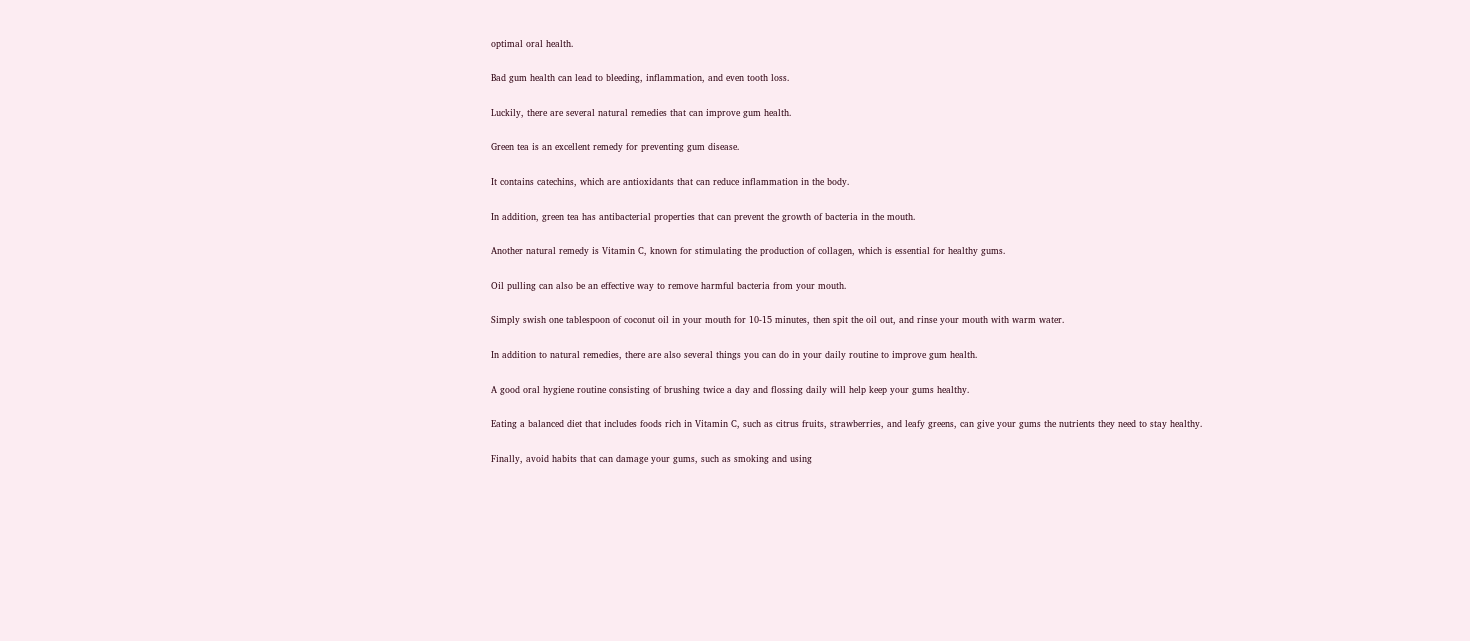optimal oral health.

Bad gum health can lead to bleeding, inflammation, and even tooth loss.

Luckily, there are several natural remedies that can improve gum health.

Green tea is an excellent remedy for preventing gum disease.

It contains catechins, which are antioxidants that can reduce inflammation in the body.

In addition, green tea has antibacterial properties that can prevent the growth of bacteria in the mouth.

Another natural remedy is Vitamin C, known for stimulating the production of collagen, which is essential for healthy gums.

Oil pulling can also be an effective way to remove harmful bacteria from your mouth.

Simply swish one tablespoon of coconut oil in your mouth for 10-15 minutes, then spit the oil out, and rinse your mouth with warm water.

In addition to natural remedies, there are also several things you can do in your daily routine to improve gum health.

A good oral hygiene routine consisting of brushing twice a day and flossing daily will help keep your gums healthy.

Eating a balanced diet that includes foods rich in Vitamin C, such as citrus fruits, strawberries, and leafy greens, can give your gums the nutrients they need to stay healthy.

Finally, avoid habits that can damage your gums, such as smoking and using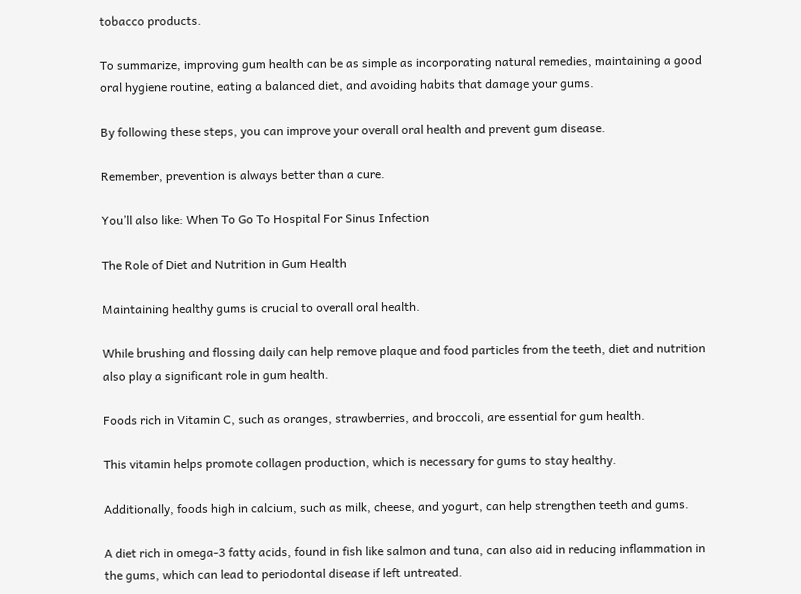tobacco products.

To summarize, improving gum health can be as simple as incorporating natural remedies, maintaining a good oral hygiene routine, eating a balanced diet, and avoiding habits that damage your gums.

By following these steps, you can improve your overall oral health and prevent gum disease.

Remember, prevention is always better than a cure.

You’ll also like: When To Go To Hospital For Sinus Infection

The Role of Diet and Nutrition in Gum Health

Maintaining healthy gums is crucial to overall oral health.

While brushing and flossing daily can help remove plaque and food particles from the teeth, diet and nutrition also play a significant role in gum health.

Foods rich in Vitamin C, such as oranges, strawberries, and broccoli, are essential for gum health.

This vitamin helps promote collagen production, which is necessary for gums to stay healthy.

Additionally, foods high in calcium, such as milk, cheese, and yogurt, can help strengthen teeth and gums.

A diet rich in omega-3 fatty acids, found in fish like salmon and tuna, can also aid in reducing inflammation in the gums, which can lead to periodontal disease if left untreated.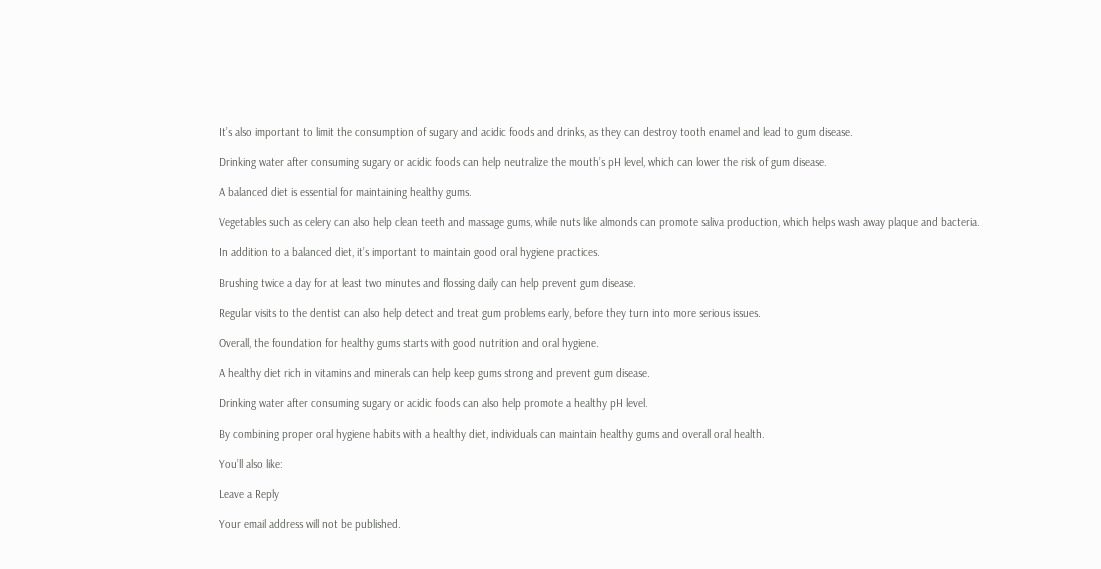It’s also important to limit the consumption of sugary and acidic foods and drinks, as they can destroy tooth enamel and lead to gum disease.

Drinking water after consuming sugary or acidic foods can help neutralize the mouth’s pH level, which can lower the risk of gum disease.

A balanced diet is essential for maintaining healthy gums.

Vegetables such as celery can also help clean teeth and massage gums, while nuts like almonds can promote saliva production, which helps wash away plaque and bacteria.

In addition to a balanced diet, it’s important to maintain good oral hygiene practices.

Brushing twice a day for at least two minutes and flossing daily can help prevent gum disease.

Regular visits to the dentist can also help detect and treat gum problems early, before they turn into more serious issues.

Overall, the foundation for healthy gums starts with good nutrition and oral hygiene.

A healthy diet rich in vitamins and minerals can help keep gums strong and prevent gum disease.

Drinking water after consuming sugary or acidic foods can also help promote a healthy pH level.

By combining proper oral hygiene habits with a healthy diet, individuals can maintain healthy gums and overall oral health.

You’ll also like:

Leave a Reply

Your email address will not be published.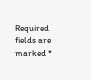Required fields are marked *